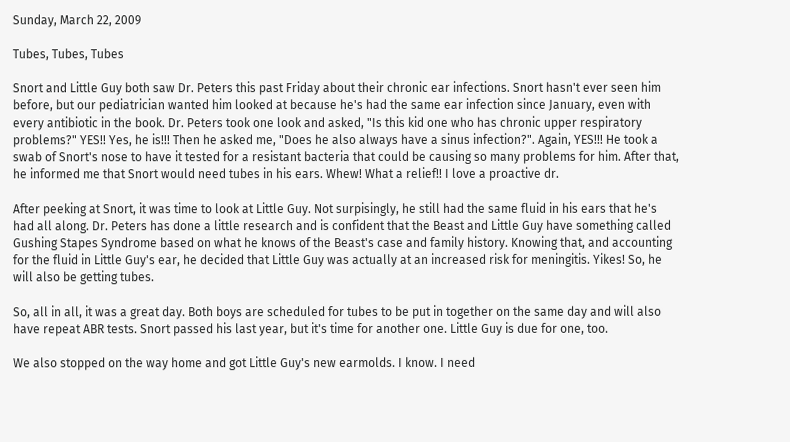Sunday, March 22, 2009

Tubes, Tubes, Tubes

Snort and Little Guy both saw Dr. Peters this past Friday about their chronic ear infections. Snort hasn't ever seen him before, but our pediatrician wanted him looked at because he's had the same ear infection since January, even with every antibiotic in the book. Dr. Peters took one look and asked, "Is this kid one who has chronic upper respiratory problems?" YES!! Yes, he is!!! Then he asked me, "Does he also always have a sinus infection?". Again, YES!!! He took a swab of Snort's nose to have it tested for a resistant bacteria that could be causing so many problems for him. After that, he informed me that Snort would need tubes in his ears. Whew! What a relief!! I love a proactive dr.

After peeking at Snort, it was time to look at Little Guy. Not surpisingly, he still had the same fluid in his ears that he's had all along. Dr. Peters has done a little research and is confident that the Beast and Little Guy have something called Gushing Stapes Syndrome based on what he knows of the Beast's case and family history. Knowing that, and accounting for the fluid in Little Guy's ear, he decided that Little Guy was actually at an increased risk for meningitis. Yikes! So, he will also be getting tubes.

So, all in all, it was a great day. Both boys are scheduled for tubes to be put in together on the same day and will also have repeat ABR tests. Snort passed his last year, but it's time for another one. Little Guy is due for one, too.

We also stopped on the way home and got Little Guy's new earmolds. I know. I need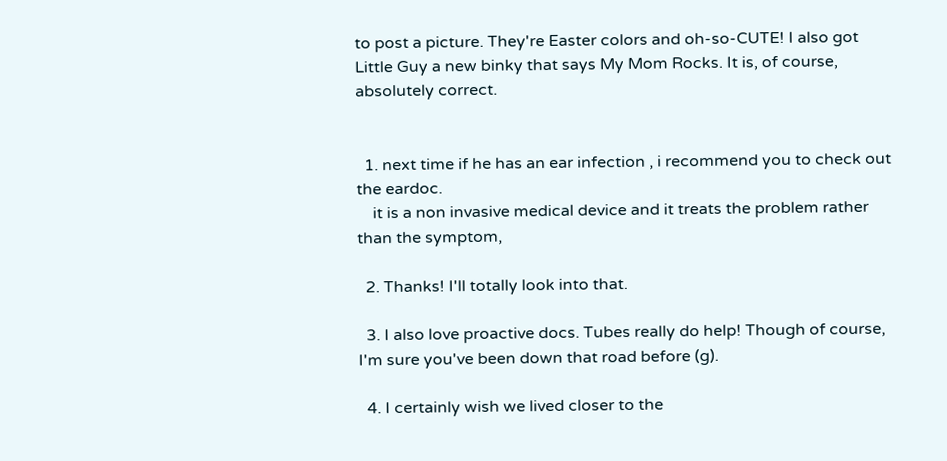to post a picture. They're Easter colors and oh-so-CUTE! I also got Little Guy a new binky that says My Mom Rocks. It is, of course, absolutely correct.


  1. next time if he has an ear infection , i recommend you to check out the eardoc.
    it is a non invasive medical device and it treats the problem rather than the symptom,

  2. Thanks! I'll totally look into that.

  3. I also love proactive docs. Tubes really do help! Though of course, I'm sure you've been down that road before (g).

  4. I certainly wish we lived closer to the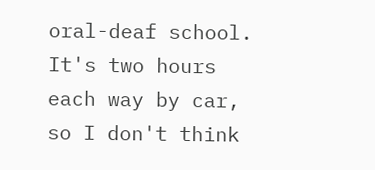oral-deaf school. It's two hours each way by car, so I don't think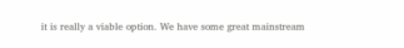it is really a viable option. We have some great mainstream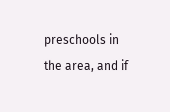preschools in the area, and if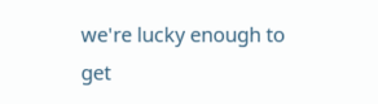we're lucky enough to get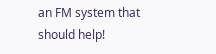an FM system that should help!